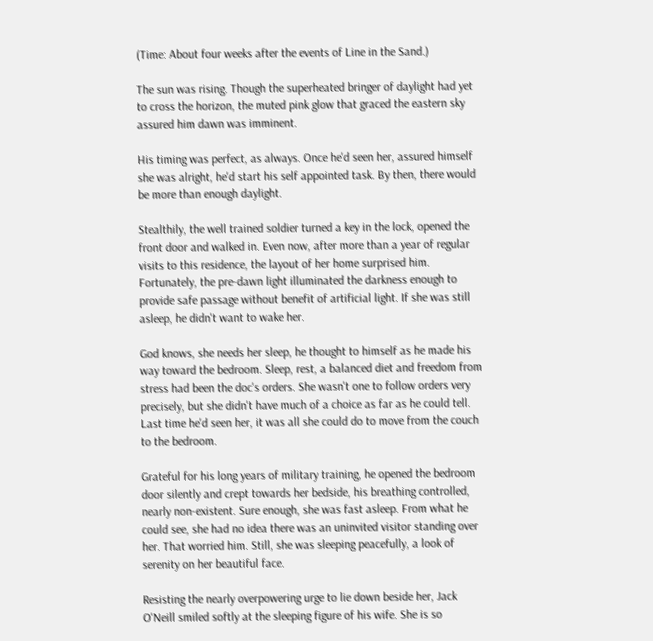(Time: About four weeks after the events of Line in the Sand.)

The sun was rising. Though the superheated bringer of daylight had yet to cross the horizon, the muted pink glow that graced the eastern sky assured him dawn was imminent.

His timing was perfect, as always. Once he'd seen her, assured himself she was alright, he'd start his self appointed task. By then, there would be more than enough daylight.

Stealthily, the well trained soldier turned a key in the lock, opened the front door and walked in. Even now, after more than a year of regular visits to this residence, the layout of her home surprised him. Fortunately, the pre-dawn light illuminated the darkness enough to provide safe passage without benefit of artificial light. If she was still asleep, he didn't want to wake her.

God knows, she needs her sleep, he thought to himself as he made his way toward the bedroom. Sleep, rest, a balanced diet and freedom from stress had been the doc's orders. She wasn't one to follow orders very precisely, but she didn't have much of a choice as far as he could tell. Last time he'd seen her, it was all she could do to move from the couch to the bedroom.

Grateful for his long years of military training, he opened the bedroom door silently and crept towards her bedside, his breathing controlled, nearly non-existent. Sure enough, she was fast asleep. From what he could see, she had no idea there was an uninvited visitor standing over her. That worried him. Still, she was sleeping peacefully, a look of serenity on her beautiful face.

Resisting the nearly overpowering urge to lie down beside her, Jack O'Neill smiled softly at the sleeping figure of his wife. She is so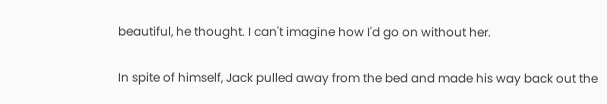beautiful, he thought. I can't imagine how I'd go on without her.

In spite of himself, Jack pulled away from the bed and made his way back out the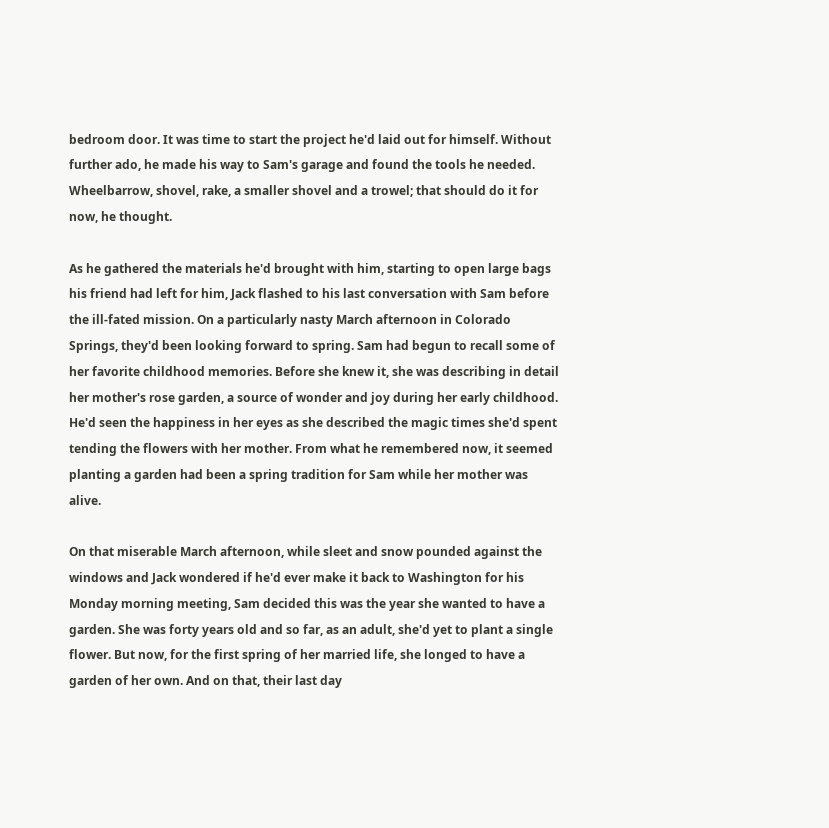bedroom door. It was time to start the project he'd laid out for himself. Without further ado, he made his way to Sam's garage and found the tools he needed. Wheelbarrow, shovel, rake, a smaller shovel and a trowel; that should do it for now, he thought.

As he gathered the materials he'd brought with him, starting to open large bags his friend had left for him, Jack flashed to his last conversation with Sam before the ill-fated mission. On a particularly nasty March afternoon in Colorado Springs, they'd been looking forward to spring. Sam had begun to recall some of her favorite childhood memories. Before she knew it, she was describing in detail her mother's rose garden, a source of wonder and joy during her early childhood. He'd seen the happiness in her eyes as she described the magic times she'd spent tending the flowers with her mother. From what he remembered now, it seemed planting a garden had been a spring tradition for Sam while her mother was alive.

On that miserable March afternoon, while sleet and snow pounded against the windows and Jack wondered if he'd ever make it back to Washington for his Monday morning meeting, Sam decided this was the year she wanted to have a garden. She was forty years old and so far, as an adult, she'd yet to plant a single flower. But now, for the first spring of her married life, she longed to have a garden of her own. And on that, their last day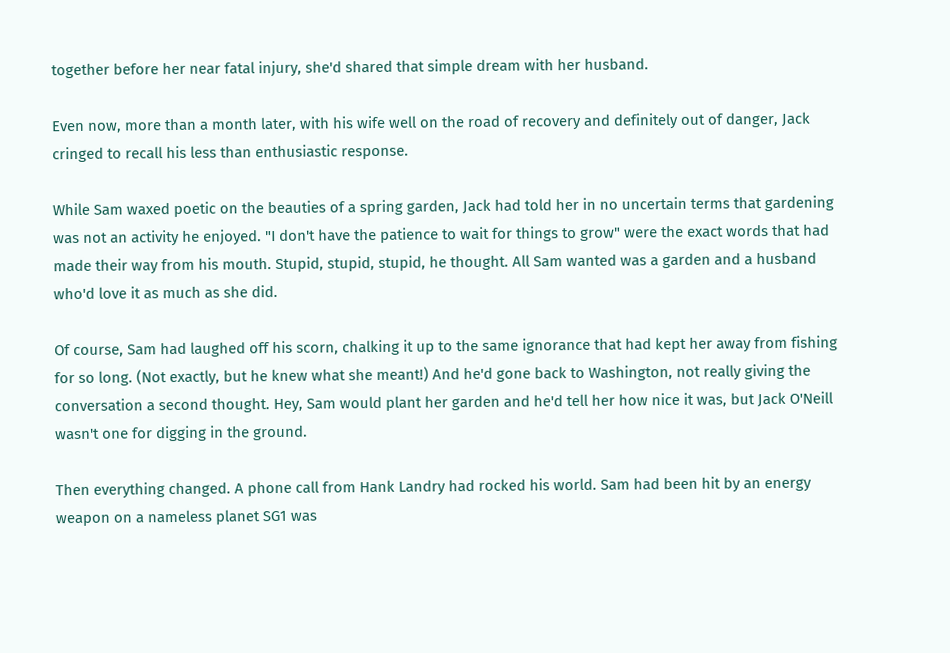together before her near fatal injury, she'd shared that simple dream with her husband.

Even now, more than a month later, with his wife well on the road of recovery and definitely out of danger, Jack cringed to recall his less than enthusiastic response.

While Sam waxed poetic on the beauties of a spring garden, Jack had told her in no uncertain terms that gardening was not an activity he enjoyed. "I don't have the patience to wait for things to grow" were the exact words that had made their way from his mouth. Stupid, stupid, stupid, he thought. All Sam wanted was a garden and a husband who'd love it as much as she did.

Of course, Sam had laughed off his scorn, chalking it up to the same ignorance that had kept her away from fishing for so long. (Not exactly, but he knew what she meant!) And he'd gone back to Washington, not really giving the conversation a second thought. Hey, Sam would plant her garden and he'd tell her how nice it was, but Jack O'Neill wasn't one for digging in the ground.

Then everything changed. A phone call from Hank Landry had rocked his world. Sam had been hit by an energy weapon on a nameless planet SG1 was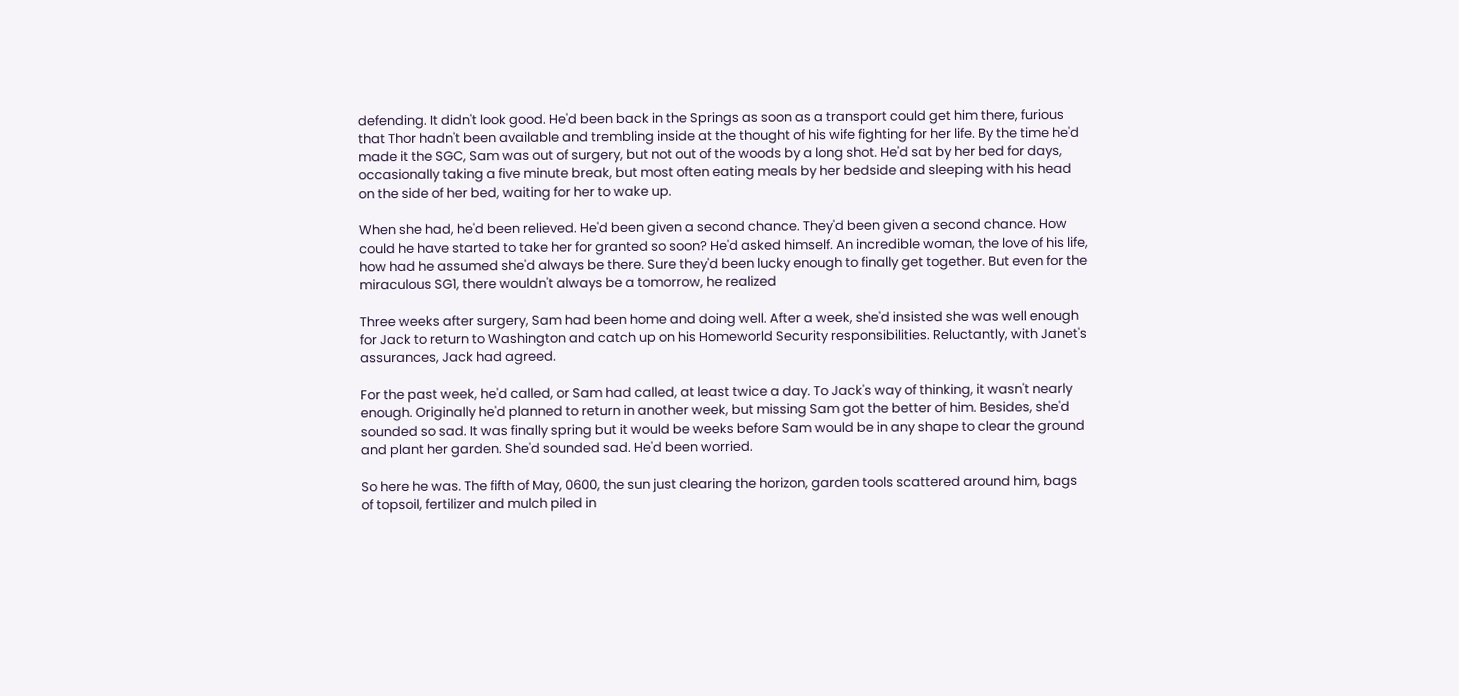defending. It didn't look good. He'd been back in the Springs as soon as a transport could get him there, furious that Thor hadn't been available and trembling inside at the thought of his wife fighting for her life. By the time he'd made it the SGC, Sam was out of surgery, but not out of the woods by a long shot. He'd sat by her bed for days, occasionally taking a five minute break, but most often eating meals by her bedside and sleeping with his head on the side of her bed, waiting for her to wake up.

When she had, he'd been relieved. He'd been given a second chance. They'd been given a second chance. How could he have started to take her for granted so soon? He'd asked himself. An incredible woman, the love of his life, how had he assumed she'd always be there. Sure they'd been lucky enough to finally get together. But even for the miraculous SG1, there wouldn't always be a tomorrow, he realized

Three weeks after surgery, Sam had been home and doing well. After a week, she'd insisted she was well enough for Jack to return to Washington and catch up on his Homeworld Security responsibilities. Reluctantly, with Janet's assurances, Jack had agreed.

For the past week, he'd called, or Sam had called, at least twice a day. To Jack's way of thinking, it wasn't nearly enough. Originally he'd planned to return in another week, but missing Sam got the better of him. Besides, she'd sounded so sad. It was finally spring but it would be weeks before Sam would be in any shape to clear the ground and plant her garden. She'd sounded sad. He'd been worried.

So here he was. The fifth of May, 0600, the sun just clearing the horizon, garden tools scattered around him, bags of topsoil, fertilizer and mulch piled in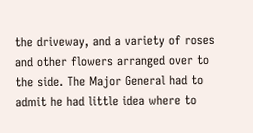the driveway, and a variety of roses and other flowers arranged over to the side. The Major General had to admit he had little idea where to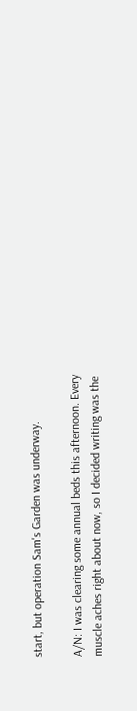start, but operation Sam's Garden was underway.

A/N: I was clearing some annual beds this afternoon. Every muscle aches right about now, so I decided writing was the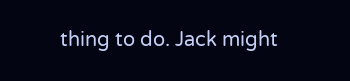thing to do. Jack might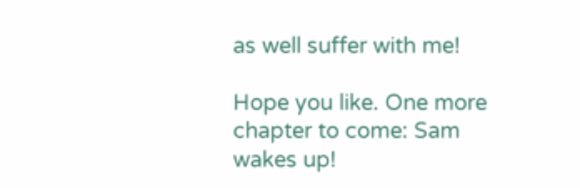as well suffer with me!

Hope you like. One more chapter to come: Sam wakes up!